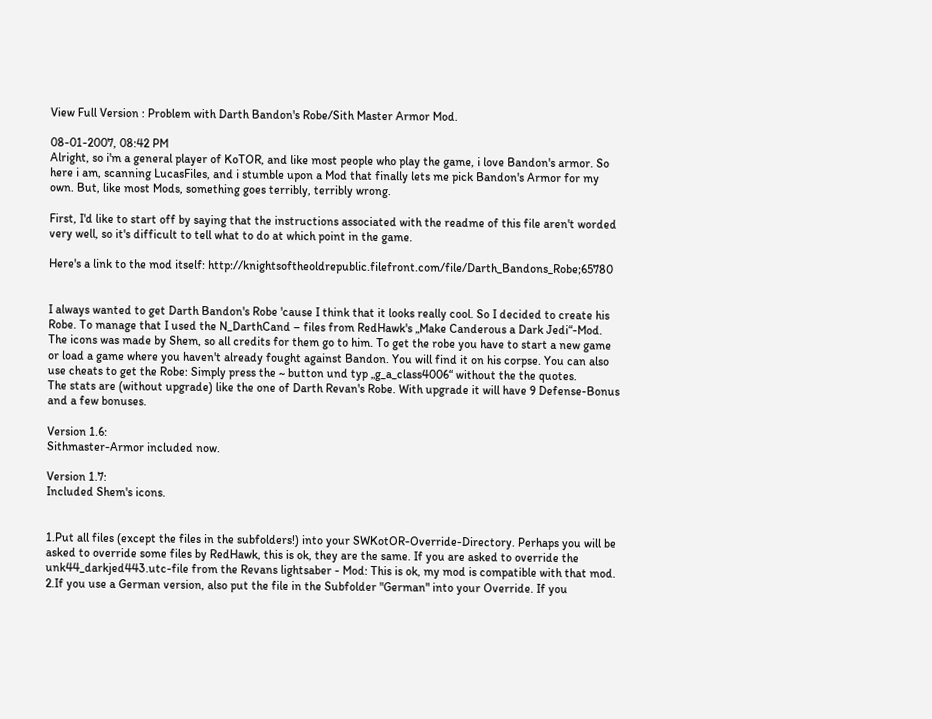View Full Version : Problem with Darth Bandon's Robe/Sith Master Armor Mod.

08-01-2007, 08:42 PM
Alright, so i'm a general player of KoTOR, and like most people who play the game, i love Bandon's armor. So here i am, scanning LucasFiles, and i stumble upon a Mod that finally lets me pick Bandon's Armor for my own. But, like most Mods, something goes terribly, terribly wrong.

First, I'd like to start off by saying that the instructions associated with the readme of this file aren't worded very well, so it's difficult to tell what to do at which point in the game.

Here's a link to the mod itself: http://knightsoftheoldrepublic.filefront.com/file/Darth_Bandons_Robe;65780


I always wanted to get Darth Bandon's Robe 'cause I think that it looks really cool. So I decided to create his Robe. To manage that I used the N_DarthCand – files from RedHawk's „Make Canderous a Dark Jedi“-Mod. The icons was made by Shem, so all credits for them go to him. To get the robe you have to start a new game or load a game where you haven't already fought against Bandon. You will find it on his corpse. You can also use cheats to get the Robe: Simply press the ~ button und typ „g_a_class4006“ without the the quotes.
The stats are (without upgrade) like the one of Darth Revan's Robe. With upgrade it will have 9 Defense-Bonus and a few bonuses.

Version 1.6:
Sithmaster-Armor included now.

Version 1.7:
Included Shem's icons.


1.Put all files (except the files in the subfolders!) into your SWKotOR-Override-Directory. Perhaps you will be asked to override some files by RedHawk, this is ok, they are the same. If you are asked to override the unk44_darkjed443.utc-file from the Revans lightsaber - Mod: This is ok, my mod is compatible with that mod.
2.If you use a German version, also put the file in the Subfolder "German" into your Override. If you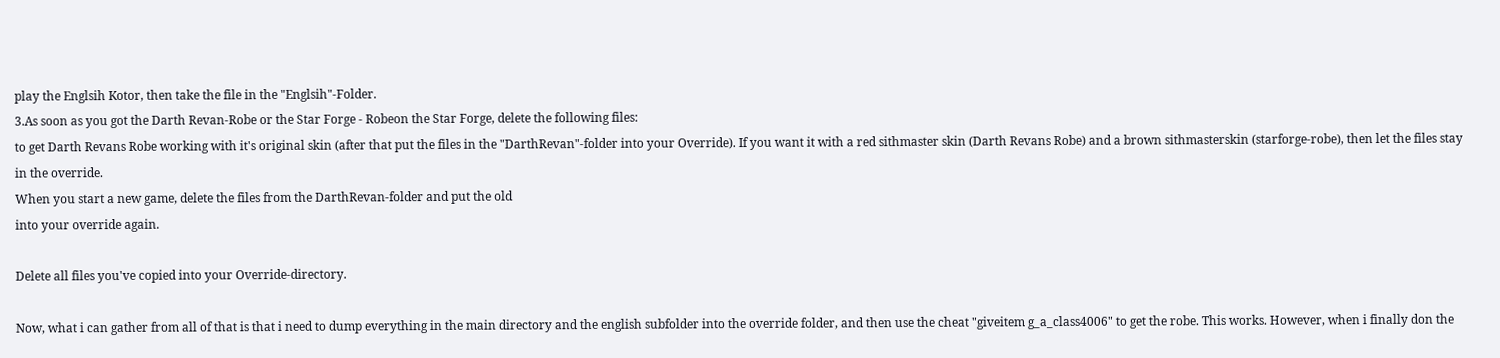play the Englsih Kotor, then take the file in the "Englsih"-Folder.
3.As soon as you got the Darth Revan-Robe or the Star Forge - Robeon the Star Forge, delete the following files:
to get Darth Revans Robe working with it's original skin (after that put the files in the "DarthRevan"-folder into your Override). If you want it with a red sithmaster skin (Darth Revans Robe) and a brown sithmasterskin (starforge-robe), then let the files stay in the override.
When you start a new game, delete the files from the DarthRevan-folder and put the old
into your override again.

Delete all files you've copied into your Override-directory.

Now, what i can gather from all of that is that i need to dump everything in the main directory and the english subfolder into the override folder, and then use the cheat "giveitem g_a_class4006" to get the robe. This works. However, when i finally don the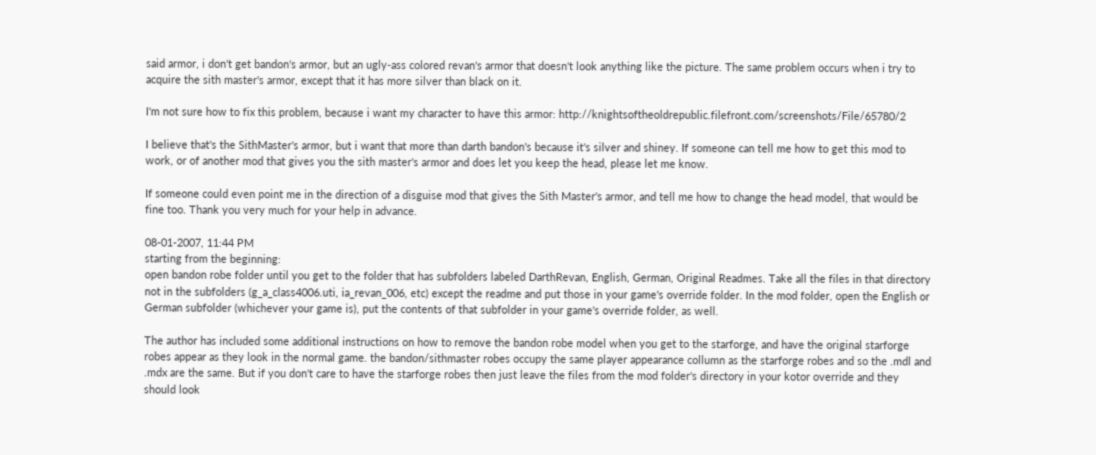said armor, i don't get bandon's armor, but an ugly-ass colored revan's armor that doesn't look anything like the picture. The same problem occurs when i try to acquire the sith master's armor, except that it has more silver than black on it.

I'm not sure how to fix this problem, because i want my character to have this armor: http://knightsoftheoldrepublic.filefront.com/screenshots/File/65780/2

I believe that's the SithMaster's armor, but i want that more than darth bandon's because it's silver and shiney. If someone can tell me how to get this mod to work, or of another mod that gives you the sith master's armor and does let you keep the head, please let me know.

If someone could even point me in the direction of a disguise mod that gives the Sith Master's armor, and tell me how to change the head model, that would be fine too. Thank you very much for your help in advance.

08-01-2007, 11:44 PM
starting from the beginning:
open bandon robe folder until you get to the folder that has subfolders labeled DarthRevan, English, German, Original Readmes. Take all the files in that directory not in the subfolders (g_a_class4006.uti, ia_revan_006, etc) except the readme and put those in your game's override folder. In the mod folder, open the English or German subfolder (whichever your game is), put the contents of that subfolder in your game's override folder, as well.

The author has included some additional instructions on how to remove the bandon robe model when you get to the starforge, and have the original starforge robes appear as they look in the normal game. the bandon/sithmaster robes occupy the same player appearance collumn as the starforge robes and so the .mdl and .mdx are the same. But if you don't care to have the starforge robes then just leave the files from the mod folder's directory in your kotor override and they should look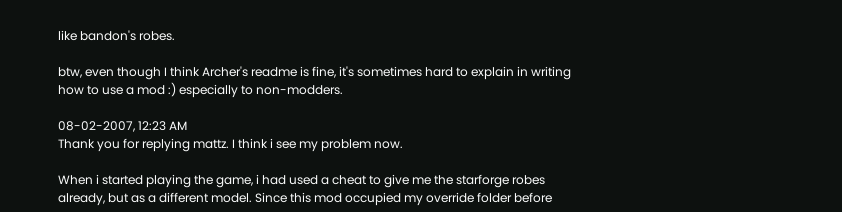like bandon's robes.

btw, even though I think Archer's readme is fine, it's sometimes hard to explain in writing how to use a mod :) especially to non-modders.

08-02-2007, 12:23 AM
Thank you for replying mattz. I think i see my problem now.

When i started playing the game, i had used a cheat to give me the starforge robes already, but as a different model. Since this mod occupied my override folder before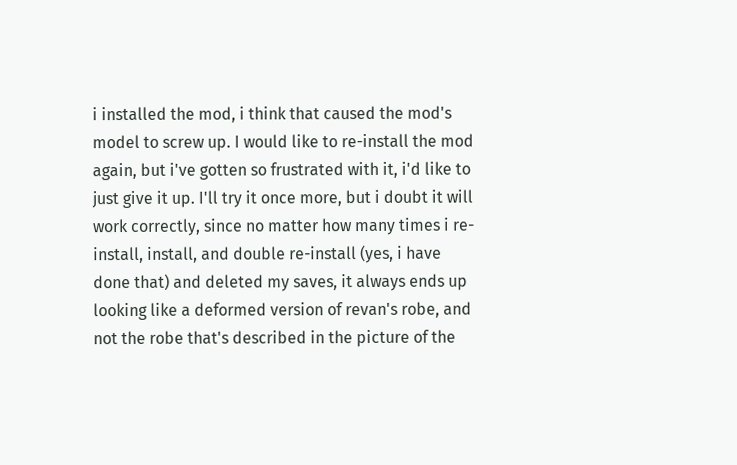i installed the mod, i think that caused the mod's model to screw up. I would like to re-install the mod again, but i've gotten so frustrated with it, i'd like to just give it up. I'll try it once more, but i doubt it will work correctly, since no matter how many times i re-install, install, and double re-install (yes, i have done that) and deleted my saves, it always ends up looking like a deformed version of revan's robe, and not the robe that's described in the picture of the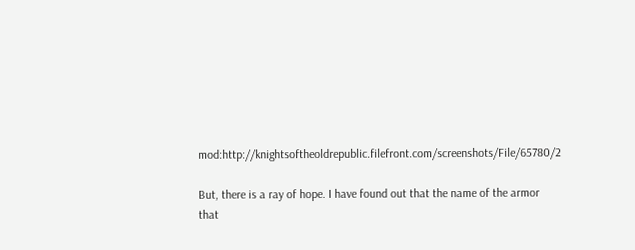mod:http://knightsoftheoldrepublic.filefront.com/screenshots/File/65780/2

But, there is a ray of hope. I have found out that the name of the armor that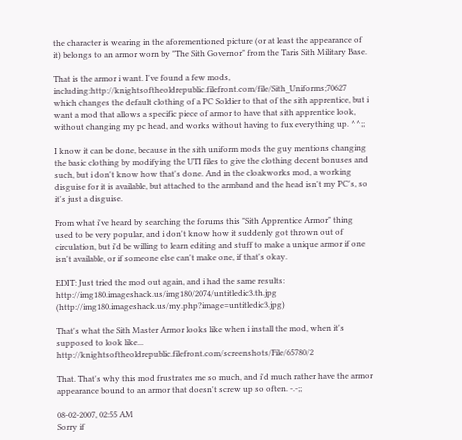the character is wearing in the aforementioned picture (or at least the appearance of it) belongs to an armor worn by "The Sith Governor" from the Taris Sith Military Base.

That is the armor i want. I've found a few mods, including:http://knightsoftheoldrepublic.filefront.com/file/Sith_Uniforms;70627 which changes the default clothing of a PC Soldier to that of the sith apprentice, but i want a mod that allows a specific piece of armor to have that sith apprentice look, without changing my pc head, and works without having to fux everything up. ^^;;

I know it can be done, because in the sith uniform mods the guy mentions changing the basic clothing by modifying the UTI files to give the clothing decent bonuses and such, but i don't know how that's done. And in the cloakworks mod, a working disguise for it is available, but attached to the armband and the head isn't my PC's, so it's just a disguise.

From what i've heard by searching the forums this "Sith Apprentice Armor" thing used to be very popular, and i don't know how it suddenly got thrown out of circulation, but i'd be willing to learn editing and stuff to make a unique armor if one isn't available, or if someone else can't make one, if that's okay.

EDIT: Just tried the mod out again, and i had the same results: http://img180.imageshack.us/img180/2074/untitledic3.th.jpg (http://img180.imageshack.us/my.php?image=untitledic3.jpg)

That's what the Sith Master Armor looks like when i install the mod, when it's supposed to look like... http://knightsoftheoldrepublic.filefront.com/screenshots/File/65780/2

That. That's why this mod frustrates me so much, and i'd much rather have the armor appearance bound to an armor that doesn't screw up so often. -.-;;

08-02-2007, 02:55 AM
Sorry if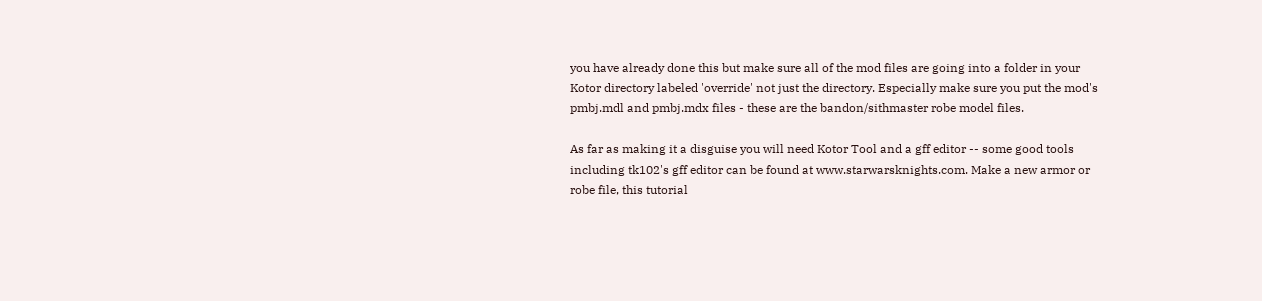you have already done this but make sure all of the mod files are going into a folder in your Kotor directory labeled 'override' not just the directory. Especially make sure you put the mod's pmbj.mdl and pmbj.mdx files - these are the bandon/sithmaster robe model files.

As far as making it a disguise you will need Kotor Tool and a gff editor -- some good tools including tk102's gff editor can be found at www.starwarsknights.com. Make a new armor or robe file, this tutorial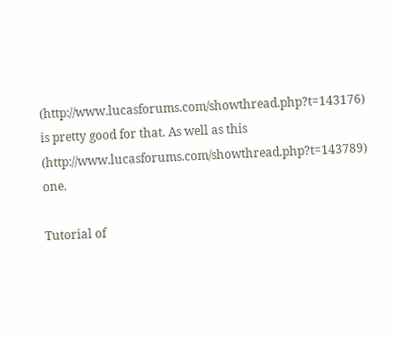(http://www.lucasforums.com/showthread.php?t=143176) is pretty good for that. As well as this (http://www.lucasforums.com/showthread.php?t=143789) one.

Tutorial of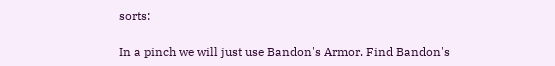sorts:

In a pinch we will just use Bandon's Armor. Find Bandon's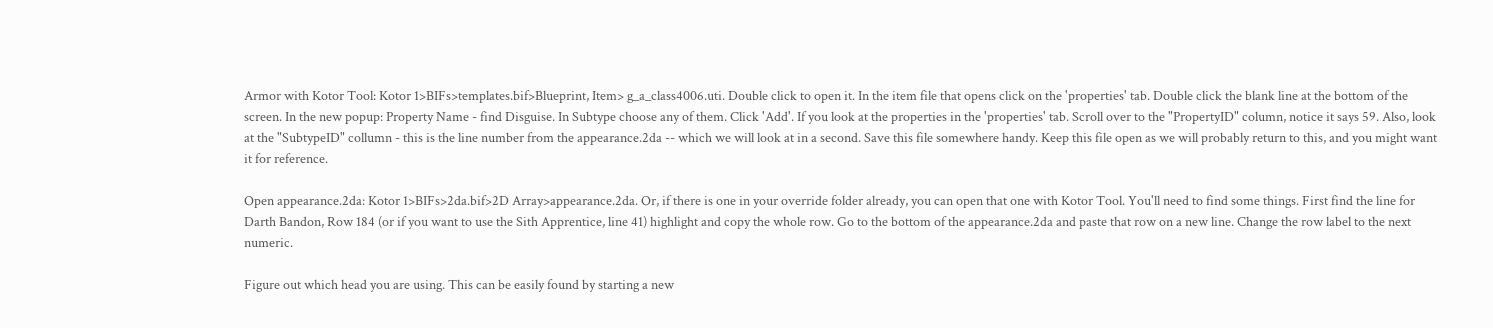Armor with Kotor Tool: Kotor 1>BIFs>templates.bif>Blueprint, Item> g_a_class4006.uti. Double click to open it. In the item file that opens click on the 'properties' tab. Double click the blank line at the bottom of the screen. In the new popup: Property Name - find Disguise. In Subtype choose any of them. Click 'Add'. If you look at the properties in the 'properties' tab. Scroll over to the "PropertyID" column, notice it says 59. Also, look at the "SubtypeID" collumn - this is the line number from the appearance.2da -- which we will look at in a second. Save this file somewhere handy. Keep this file open as we will probably return to this, and you might want it for reference.

Open appearance.2da: Kotor 1>BIFs>2da.bif>2D Array>appearance.2da. Or, if there is one in your override folder already, you can open that one with Kotor Tool. You'll need to find some things. First find the line for Darth Bandon, Row 184 (or if you want to use the Sith Apprentice, line 41) highlight and copy the whole row. Go to the bottom of the appearance.2da and paste that row on a new line. Change the row label to the next numeric.

Figure out which head you are using. This can be easily found by starting a new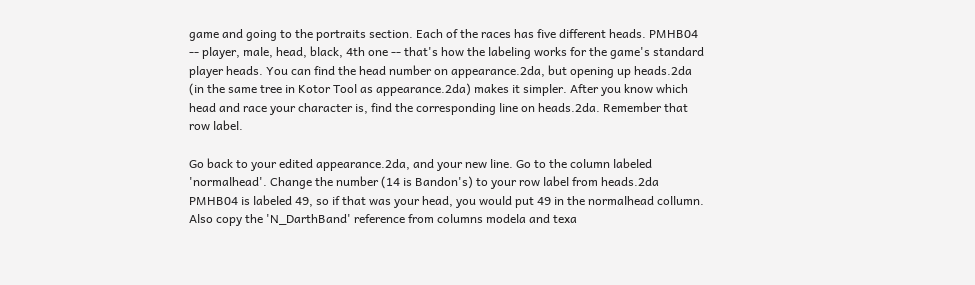game and going to the portraits section. Each of the races has five different heads. PMHB04 -- player, male, head, black, 4th one -- that's how the labeling works for the game's standard player heads. You can find the head number on appearance.2da, but opening up heads.2da (in the same tree in Kotor Tool as appearance.2da) makes it simpler. After you know which head and race your character is, find the corresponding line on heads.2da. Remember that row label.

Go back to your edited appearance.2da, and your new line. Go to the column labeled 'normalhead'. Change the number (14 is Bandon's) to your row label from heads.2da PMHB04 is labeled 49, so if that was your head, you would put 49 in the normalhead collumn. Also copy the 'N_DarthBand' reference from columns modela and texa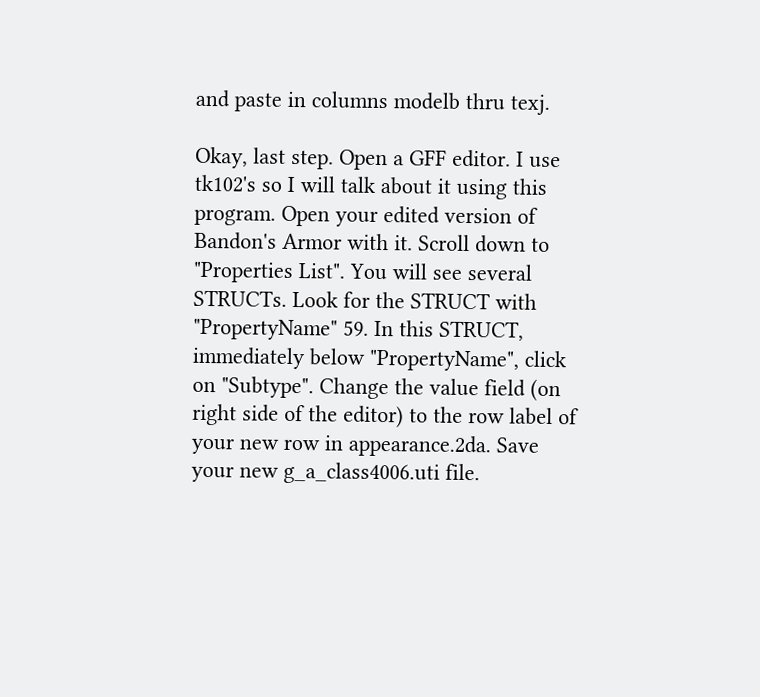and paste in columns modelb thru texj.

Okay, last step. Open a GFF editor. I use tk102's so I will talk about it using this program. Open your edited version of Bandon's Armor with it. Scroll down to "Properties List". You will see several STRUCTs. Look for the STRUCT with "PropertyName" 59. In this STRUCT, immediately below "PropertyName", click on "Subtype". Change the value field (on right side of the editor) to the row label of your new row in appearance.2da. Save your new g_a_class4006.uti file.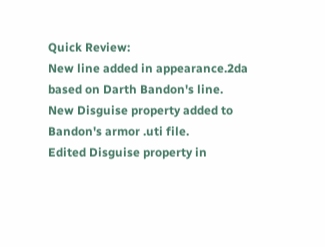Quick Review:
New line added in appearance.2da based on Darth Bandon's line.
New Disguise property added to Bandon's armor .uti file.
Edited Disguise property in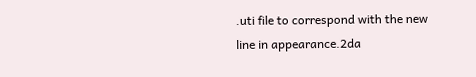.uti file to correspond with the new line in appearance.2da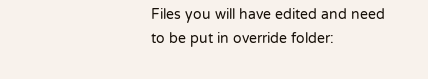Files you will have edited and need to be put in override folder: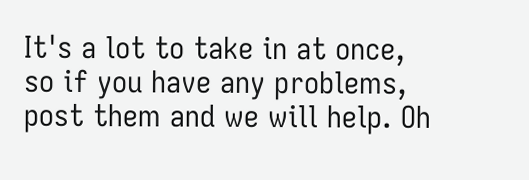It's a lot to take in at once, so if you have any problems, post them and we will help. Oh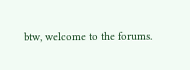btw, welcome to the forums.